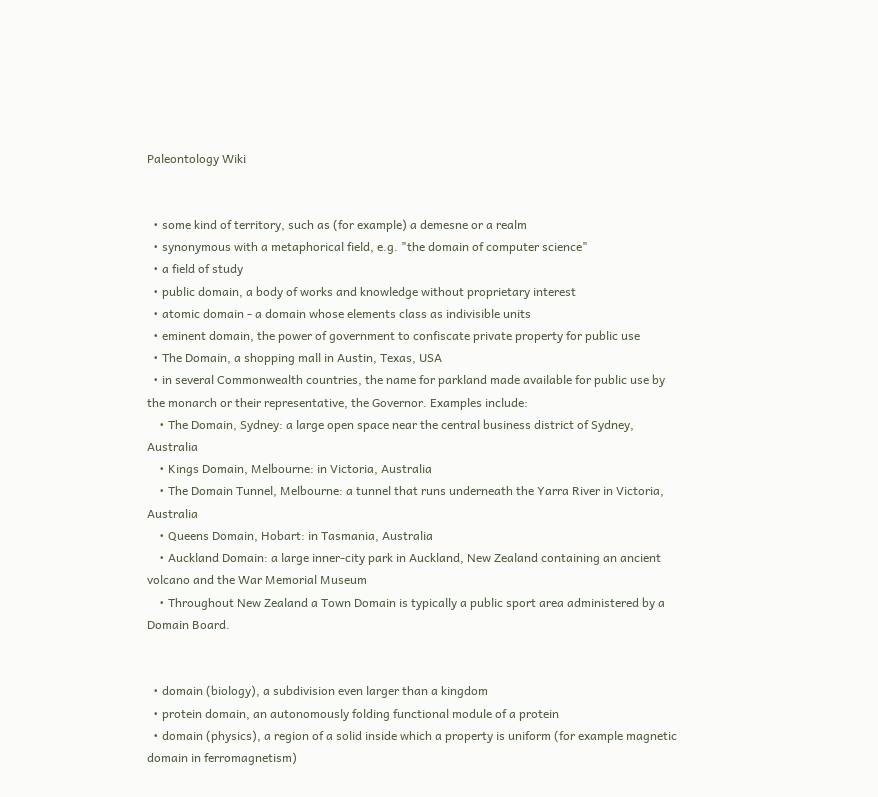Paleontology Wiki


  • some kind of territory, such as (for example) a demesne or a realm
  • synonymous with a metaphorical field, e.g. "the domain of computer science"
  • a field of study
  • public domain, a body of works and knowledge without proprietary interest
  • atomic domain - a domain whose elements class as indivisible units
  • eminent domain, the power of government to confiscate private property for public use
  • The Domain, a shopping mall in Austin, Texas, USA
  • in several Commonwealth countries, the name for parkland made available for public use by the monarch or their representative, the Governor. Examples include:
    • The Domain, Sydney: a large open space near the central business district of Sydney, Australia
    • Kings Domain, Melbourne: in Victoria, Australia
    • The Domain Tunnel, Melbourne: a tunnel that runs underneath the Yarra River in Victoria, Australia
    • Queens Domain, Hobart: in Tasmania, Australia
    • Auckland Domain: a large inner-city park in Auckland, New Zealand containing an ancient volcano and the War Memorial Museum
    • Throughout New Zealand a Town Domain is typically a public sport area administered by a Domain Board.


  • domain (biology), a subdivision even larger than a kingdom
  • protein domain, an autonomously folding functional module of a protein
  • domain (physics), a region of a solid inside which a property is uniform (for example magnetic domain in ferromagnetism)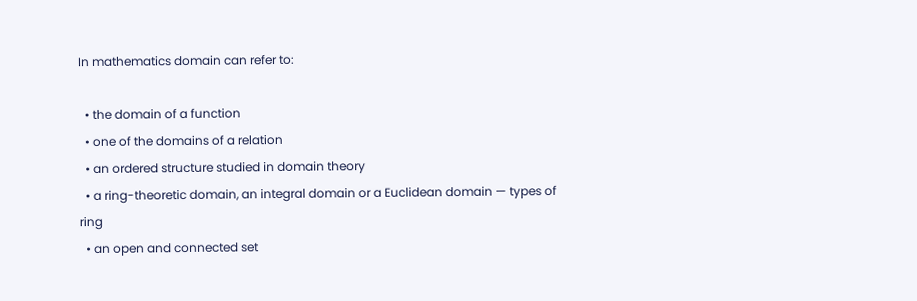In mathematics domain can refer to:

  • the domain of a function
  • one of the domains of a relation
  • an ordered structure studied in domain theory
  • a ring-theoretic domain, an integral domain or a Euclidean domain — types of ring
  • an open and connected set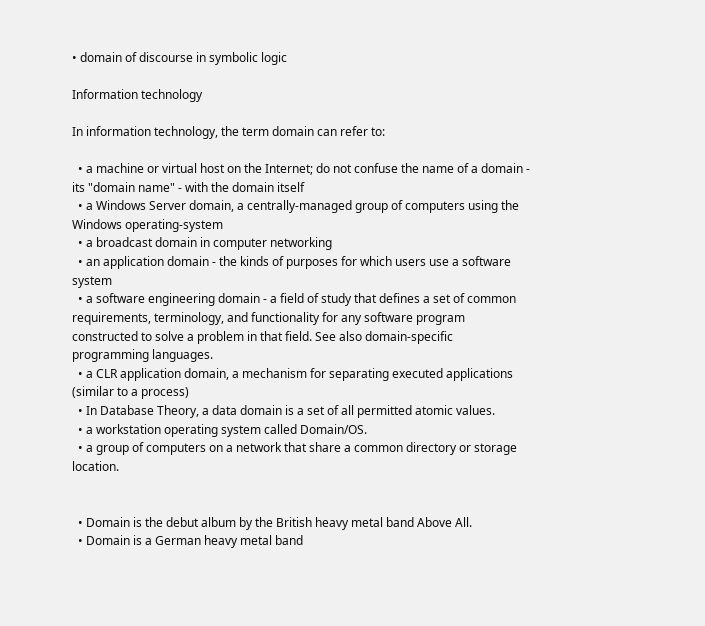• domain of discourse in symbolic logic

Information technology

In information technology, the term domain can refer to:

  • a machine or virtual host on the Internet; do not confuse the name of a domain - its "domain name" - with the domain itself
  • a Windows Server domain, a centrally-managed group of computers using the Windows operating-system
  • a broadcast domain in computer networking
  • an application domain - the kinds of purposes for which users use a software system
  • a software engineering domain - a field of study that defines a set of common requirements, terminology, and functionality for any software program constructed to solve a problem in that field. See also domain-specific programming languages.
  • a CLR application domain, a mechanism for separating executed applications (similar to a process)
  • In Database Theory, a data domain is a set of all permitted atomic values.
  • a workstation operating system called Domain/OS.
  • a group of computers on a network that share a common directory or storage location.


  • Domain is the debut album by the British heavy metal band Above All.
  • Domain is a German heavy metal band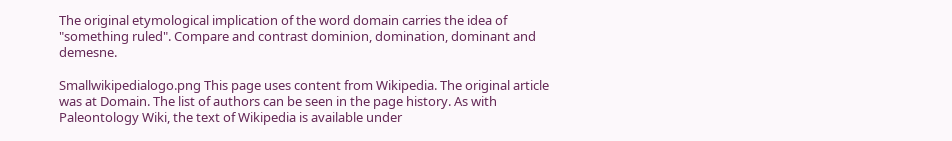The original etymological implication of the word domain carries the idea of "something ruled". Compare and contrast dominion, domination, dominant and demesne.

Smallwikipedialogo.png This page uses content from Wikipedia. The original article was at Domain. The list of authors can be seen in the page history. As with Paleontology Wiki, the text of Wikipedia is available under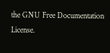the GNU Free Documentation License.